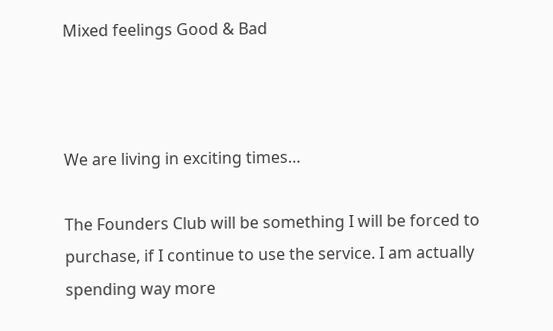Mixed feelings Good & Bad



We are living in exciting times…

The Founders Club will be something I will be forced to purchase, if I continue to use the service. I am actually spending way more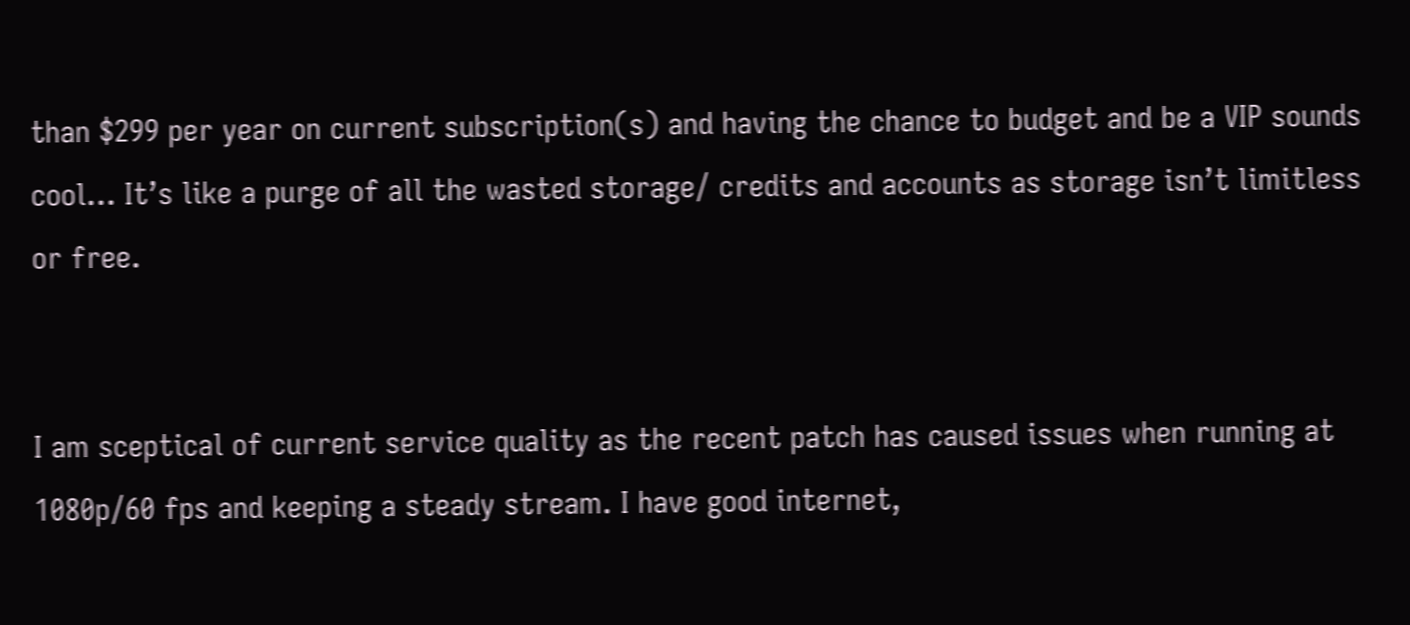than $299 per year on current subscription(s) and having the chance to budget and be a VIP sounds cool… It’s like a purge of all the wasted storage/ credits and accounts as storage isn’t limitless or free.


I am sceptical of current service quality as the recent patch has caused issues when running at 1080p/60 fps and keeping a steady stream. I have good internet,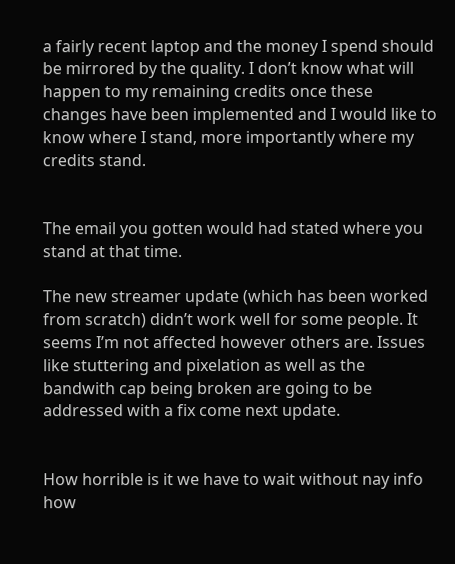a fairly recent laptop and the money I spend should be mirrored by the quality. I don’t know what will happen to my remaining credits once these changes have been implemented and I would like to know where I stand, more importantly where my credits stand.


The email you gotten would had stated where you stand at that time.

The new streamer update (which has been worked from scratch) didn’t work well for some people. It seems I’m not affected however others are. Issues like stuttering and pixelation as well as the bandwith cap being broken are going to be addressed with a fix come next update.


How horrible is it we have to wait without nay info how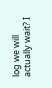log we will actually wait? I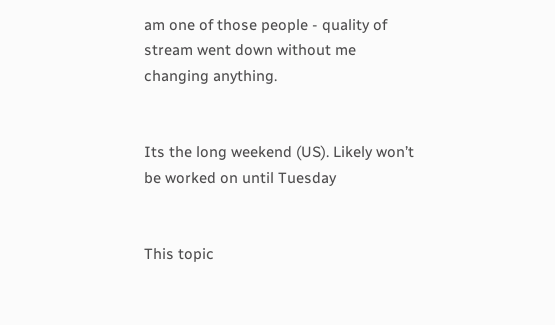am one of those people - quality of stream went down without me changing anything.


Its the long weekend (US). Likely won’t be worked on until Tuesday


This topic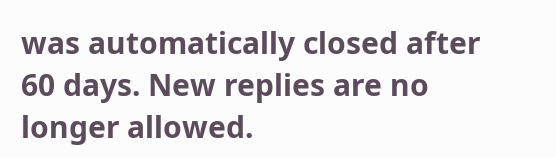was automatically closed after 60 days. New replies are no longer allowed.